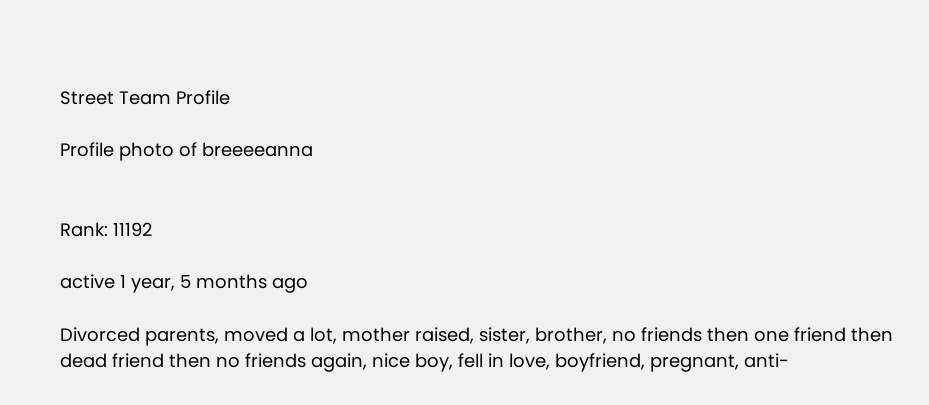Street Team Profile

Profile photo of breeeeanna


Rank: 11192

active 1 year, 5 months ago

Divorced parents, moved a lot, mother raised, sister, brother, no friends then one friend then dead friend then no friends again, nice boy, fell in love, boyfriend, pregnant, anti-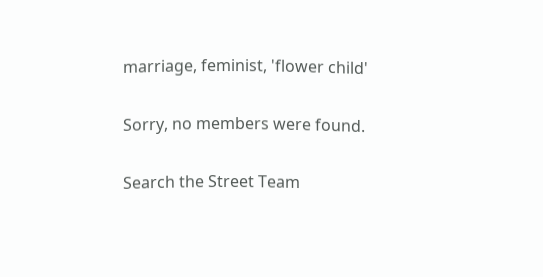marriage, feminist, 'flower child'

Sorry, no members were found.

Search the Street Team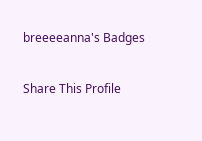breeeeanna's Badges

Share This Profile